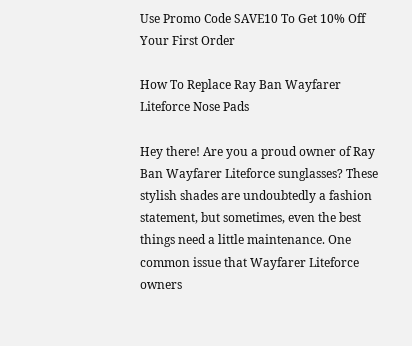Use Promo Code SAVE10 To Get 10% Off Your First Order

How To Replace Ray Ban Wayfarer Liteforce Nose Pads

Hey there! Are you a proud owner of Ray Ban Wayfarer Liteforce sunglasses? These stylish shades are undoubtedly a fashion statement, but sometimes, even the best things need a little maintenance. One common issue that Wayfarer Liteforce owners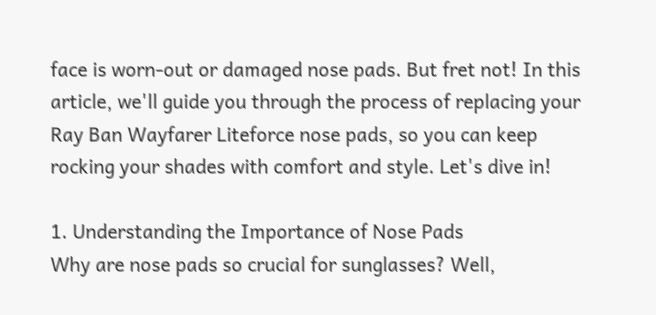face is worn-out or damaged nose pads. But fret not! In this article, we'll guide you through the process of replacing your Ray Ban Wayfarer Liteforce nose pads, so you can keep rocking your shades with comfort and style. Let's dive in!

1. Understanding the Importance of Nose Pads
Why are nose pads so crucial for sunglasses? Well,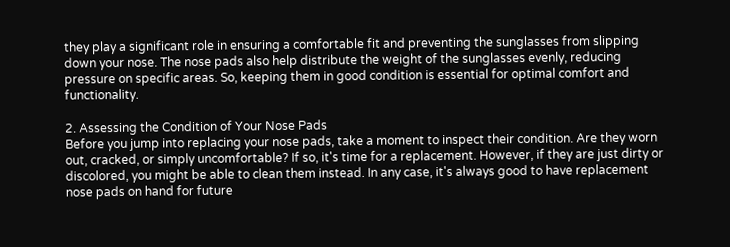they play a significant role in ensuring a comfortable fit and preventing the sunglasses from slipping down your nose. The nose pads also help distribute the weight of the sunglasses evenly, reducing pressure on specific areas. So, keeping them in good condition is essential for optimal comfort and functionality.

2. Assessing the Condition of Your Nose Pads
Before you jump into replacing your nose pads, take a moment to inspect their condition. Are they worn out, cracked, or simply uncomfortable? If so, it's time for a replacement. However, if they are just dirty or discolored, you might be able to clean them instead. In any case, it's always good to have replacement nose pads on hand for future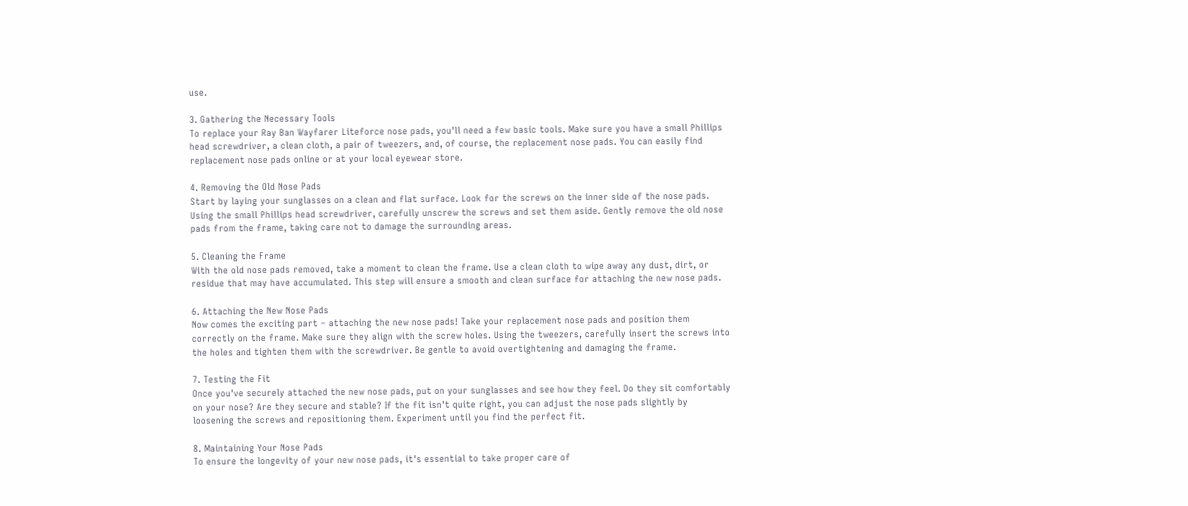use.

3. Gathering the Necessary Tools
To replace your Ray Ban Wayfarer Liteforce nose pads, you'll need a few basic tools. Make sure you have a small Phillips head screwdriver, a clean cloth, a pair of tweezers, and, of course, the replacement nose pads. You can easily find replacement nose pads online or at your local eyewear store.

4. Removing the Old Nose Pads
Start by laying your sunglasses on a clean and flat surface. Look for the screws on the inner side of the nose pads. Using the small Phillips head screwdriver, carefully unscrew the screws and set them aside. Gently remove the old nose pads from the frame, taking care not to damage the surrounding areas.

5. Cleaning the Frame
With the old nose pads removed, take a moment to clean the frame. Use a clean cloth to wipe away any dust, dirt, or residue that may have accumulated. This step will ensure a smooth and clean surface for attaching the new nose pads.

6. Attaching the New Nose Pads
Now comes the exciting part – attaching the new nose pads! Take your replacement nose pads and position them correctly on the frame. Make sure they align with the screw holes. Using the tweezers, carefully insert the screws into the holes and tighten them with the screwdriver. Be gentle to avoid overtightening and damaging the frame.

7. Testing the Fit
Once you've securely attached the new nose pads, put on your sunglasses and see how they feel. Do they sit comfortably on your nose? Are they secure and stable? If the fit isn't quite right, you can adjust the nose pads slightly by loosening the screws and repositioning them. Experiment until you find the perfect fit.

8. Maintaining Your Nose Pads
To ensure the longevity of your new nose pads, it's essential to take proper care of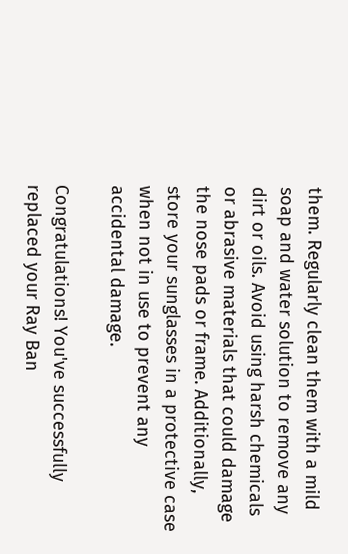them. Regularly clean them with a mild soap and water solution to remove any dirt or oils. Avoid using harsh chemicals or abrasive materials that could damage the nose pads or frame. Additionally, store your sunglasses in a protective case when not in use to prevent any accidental damage.

Congratulations! You've successfully replaced your Ray Ban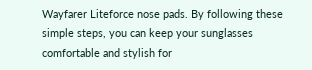Wayfarer Liteforce nose pads. By following these simple steps, you can keep your sunglasses comfortable and stylish for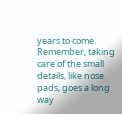years to come. Remember, taking care of the small details, like nose pads, goes a long way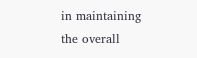in maintaining the overall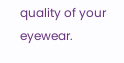quality of your eyewear.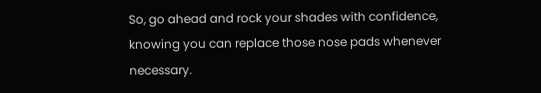So, go ahead and rock your shades with confidence, knowing you can replace those nose pads whenever necessary.